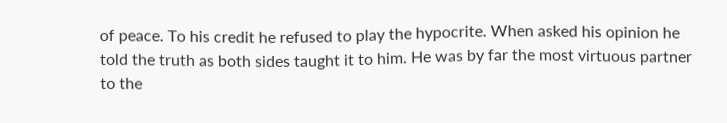of peace. To his credit he refused to play the hypocrite. When asked his opinion he told the truth as both sides taught it to him. He was by far the most virtuous partner to the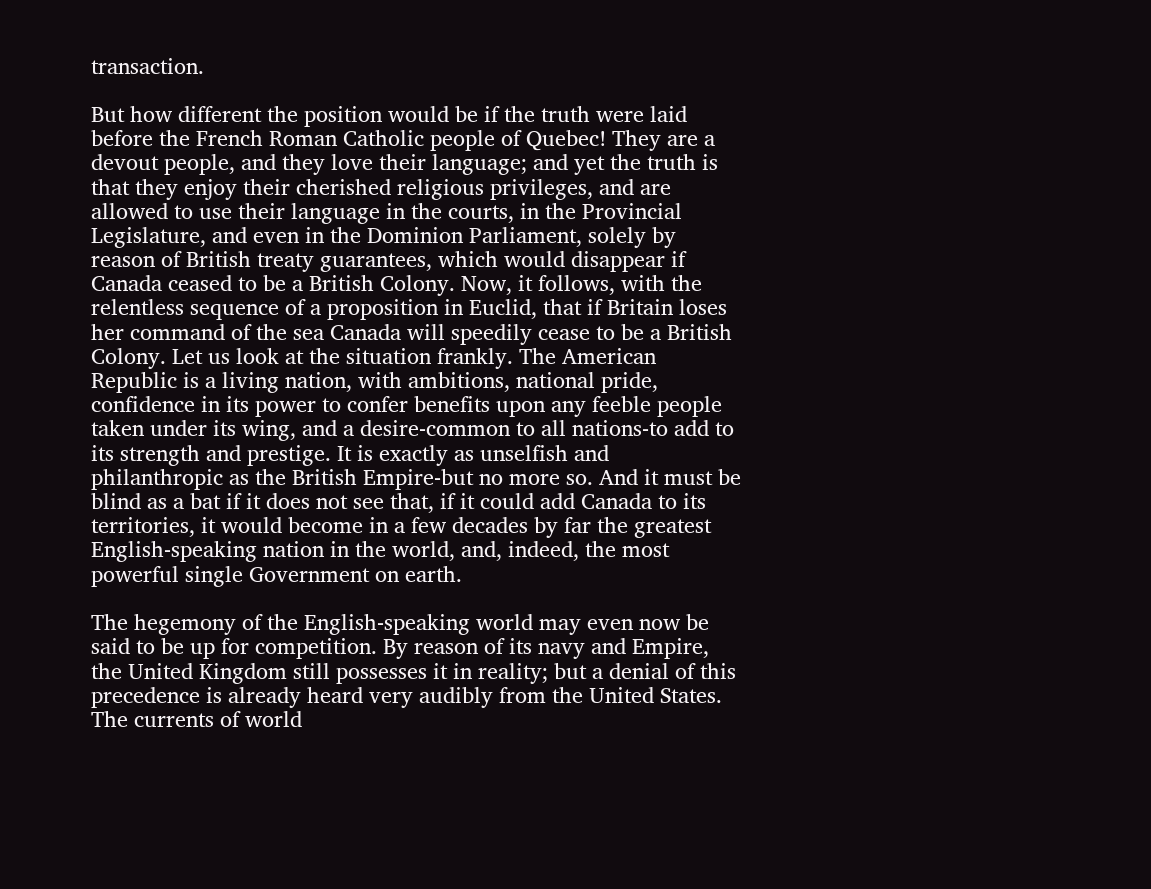transaction.

But how different the position would be if the truth were laid before the French Roman Catholic people of Quebec! They are a devout people, and they love their language; and yet the truth is that they enjoy their cherished religious privileges, and are allowed to use their language in the courts, in the Provincial Legislature, and even in the Dominion Parliament, solely by reason of British treaty guarantees, which would disappear if Canada ceased to be a British Colony. Now, it follows, with the relentless sequence of a proposition in Euclid, that if Britain loses her command of the sea Canada will speedily cease to be a British Colony. Let us look at the situation frankly. The American Republic is a living nation, with ambitions, national pride, confidence in its power to confer benefits upon any feeble people taken under its wing, and a desire-common to all nations-to add to its strength and prestige. It is exactly as unselfish and philanthropic as the British Empire-but no more so. And it must be blind as a bat if it does not see that, if it could add Canada to its territories, it would become in a few decades by far the greatest English-speaking nation in the world, and, indeed, the most powerful single Government on earth.

The hegemony of the English-speaking world may even now be said to be up for competition. By reason of its navy and Empire, the United Kingdom still possesses it in reality; but a denial of this precedence is already heard very audibly from the United States. The currents of world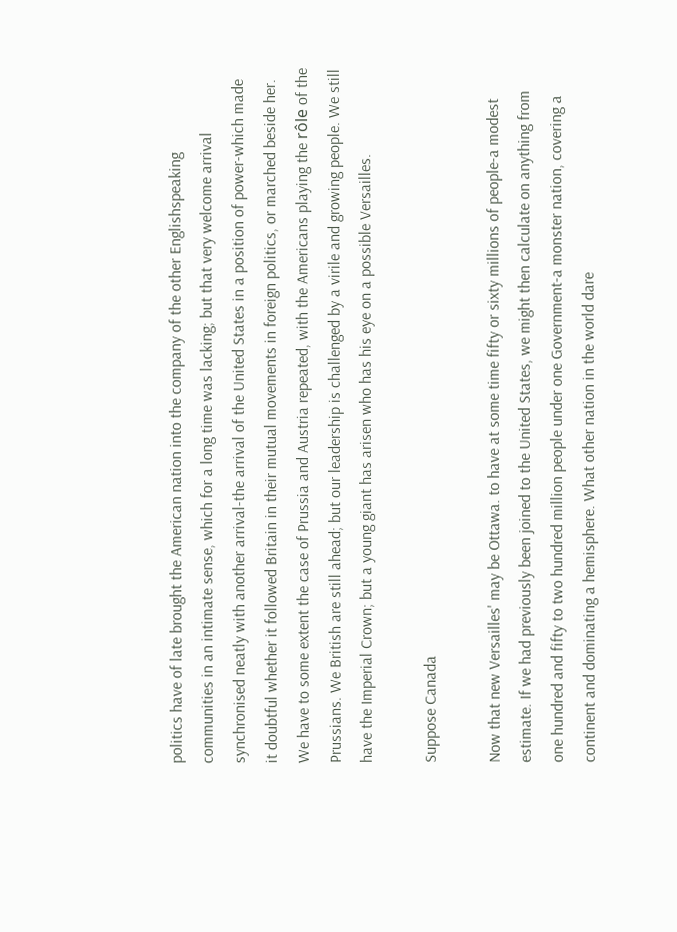politics have of late brought the American nation into the company of the other Englishspeaking communities in an intimate sense, which for a long time was lacking; but that very welcome arrival synchronised neatly with another arrival-the arrival of the United States in a position of power-which made it doubtful whether it followed Britain in their mutual movements in foreign politics, or marched beside her. We have to some extent the case of Prussia and Austria repeated, with the Americans playing the rôle of the Prussians. We British are still ahead; but our leadership is challenged by a virile and growing people. We still have the Imperial Crown; but a young giant has arisen who has his eye on a possible Versailles.

Suppose Canada

Now that new Versailles' may be Ottawa. to have at some time fifty or sixty millions of people-a modest estimate. If we had previously been joined to the United States, we might then calculate on anything from one hundred and fifty to two hundred million people under one Government-a monster nation, covering a continent and dominating a hemisphere. What other nation in the world dare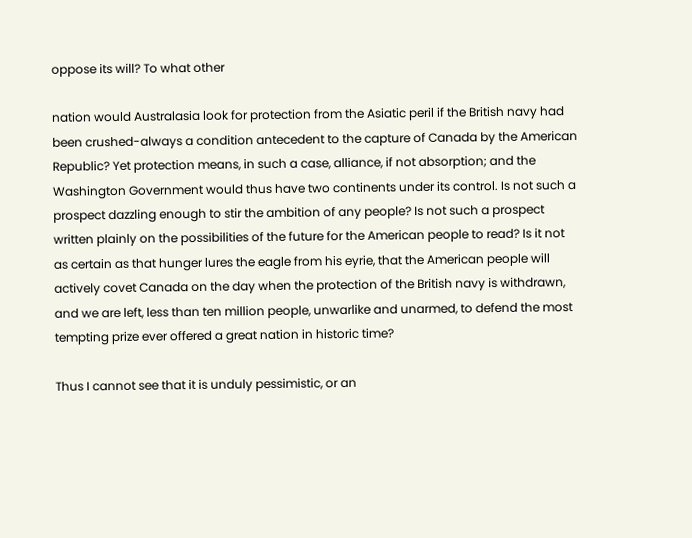oppose its will? To what other

nation would Australasia look for protection from the Asiatic peril if the British navy had been crushed-always a condition antecedent to the capture of Canada by the American Republic? Yet protection means, in such a case, alliance, if not absorption; and the Washington Government would thus have two continents under its control. Is not such a prospect dazzling enough to stir the ambition of any people? Is not such a prospect written plainly on the possibilities of the future for the American people to read? Is it not as certain as that hunger lures the eagle from his eyrie, that the American people will actively covet Canada on the day when the protection of the British navy is withdrawn, and we are left, less than ten million people, unwarlike and unarmed, to defend the most tempting prize ever offered a great nation in historic time?

Thus I cannot see that it is unduly pessimistic, or an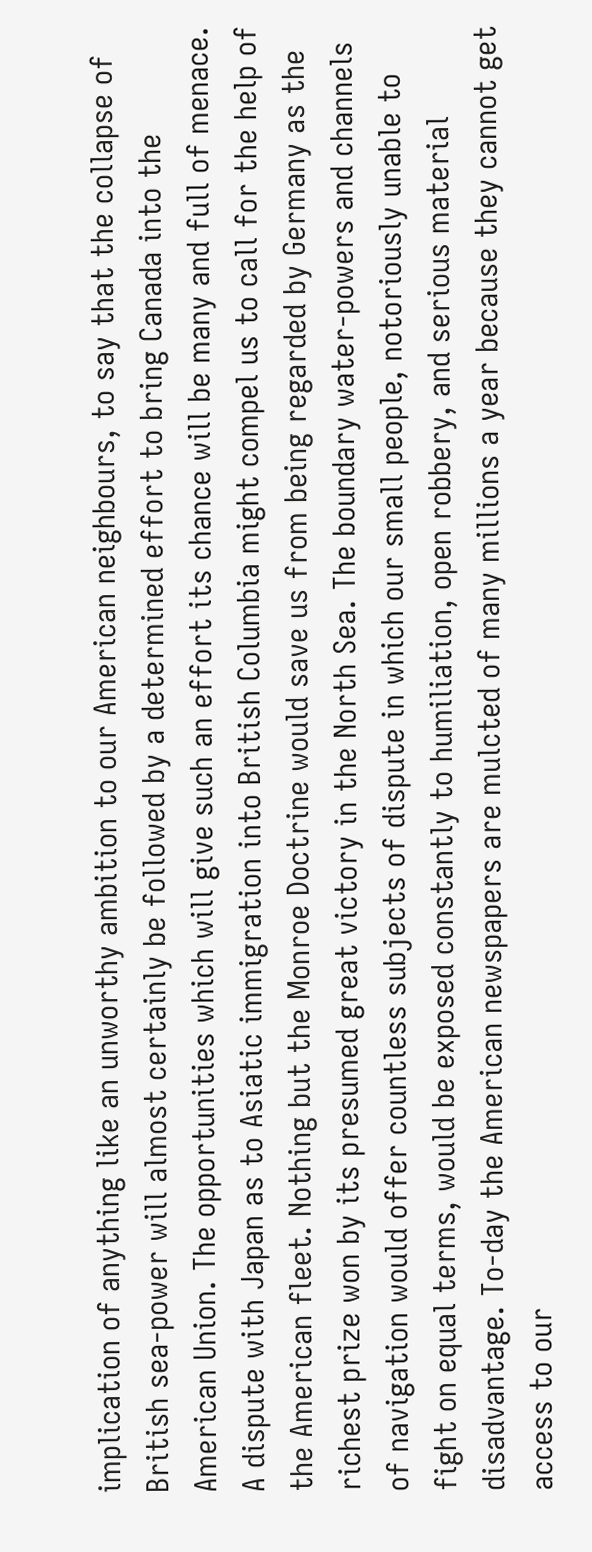implication of anything like an unworthy ambition to our American neighbours, to say that the collapse of British sea-power will almost certainly be followed by a determined effort to bring Canada into the American Union. The opportunities which will give such an effort its chance will be many and full of menace. A dispute with Japan as to Asiatic immigration into British Columbia might compel us to call for the help of the American fleet. Nothing but the Monroe Doctrine would save us from being regarded by Germany as the richest prize won by its presumed great victory in the North Sea. The boundary water-powers and channels of navigation would offer countless subjects of dispute in which our small people, notoriously unable to fight on equal terms, would be exposed constantly to humiliation, open robbery, and serious material disadvantage. To-day the American newspapers are mulcted of many millions a year because they cannot get access to our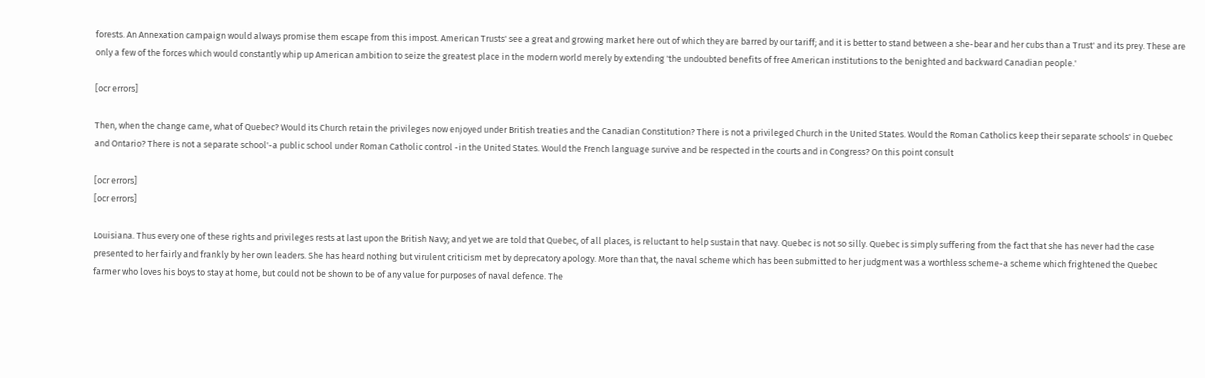forests. An Annexation campaign would always promise them escape from this impost. American Trusts' see a great and growing market here out of which they are barred by our tariff; and it is better to stand between a she-bear and her cubs than a Trust' and its prey. These are only a few of the forces which would constantly whip up American ambition to seize the greatest place in the modern world merely by extending 'the undoubted benefits of free American institutions to the benighted and backward Canadian people.'

[ocr errors]

Then, when the change came, what of Quebec? Would its Church retain the privileges now enjoyed under British treaties and the Canadian Constitution? There is not a privileged Church in the United States. Would the Roman Catholics keep their separate schools' in Quebec and Ontario? There is not a separate school'-a public school under Roman Catholic control -in the United States. Would the French language survive and be respected in the courts and in Congress? On this point consult

[ocr errors]
[ocr errors]

Louisiana. Thus every one of these rights and privileges rests at last upon the British Navy; and yet we are told that Quebec, of all places, is reluctant to help sustain that navy. Quebec is not so silly. Quebec is simply suffering from the fact that she has never had the case presented to her fairly and frankly by her own leaders. She has heard nothing but virulent criticism met by deprecatory apology. More than that, the naval scheme which has been submitted to her judgment was a worthless scheme-a scheme which frightened the Quebec farmer who loves his boys to stay at home, but could not be shown to be of any value for purposes of naval defence. The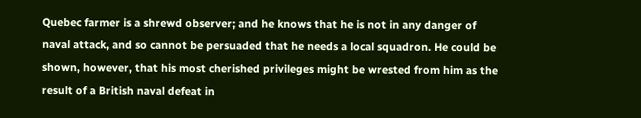Quebec farmer is a shrewd observer; and he knows that he is not in any danger of naval attack, and so cannot be persuaded that he needs a local squadron. He could be shown, however, that his most cherished privileges might be wrested from him as the result of a British naval defeat in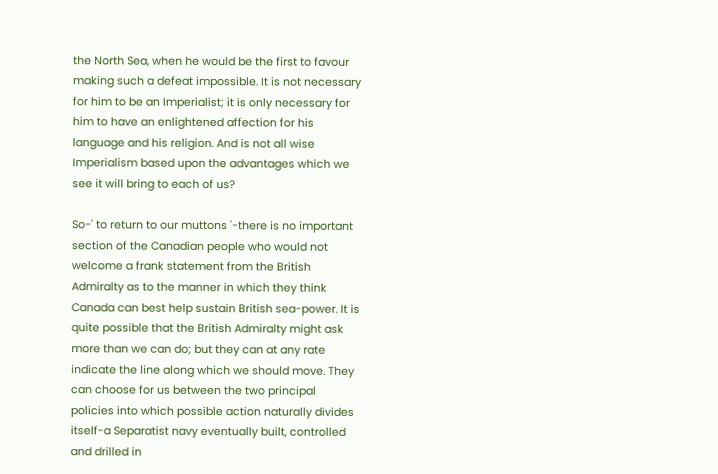the North Sea, when he would be the first to favour making such a defeat impossible. It is not necessary for him to be an Imperialist; it is only necessary for him to have an enlightened affection for his language and his religion. And is not all wise Imperialism based upon the advantages which we see it will bring to each of us?

So-' to return to our muttons '-there is no important section of the Canadian people who would not welcome a frank statement from the British Admiralty as to the manner in which they think Canada can best help sustain British sea-power. It is quite possible that the British Admiralty might ask more than we can do; but they can at any rate indicate the line along which we should move. They can choose for us between the two principal policies into which possible action naturally divides itself-a Separatist navy eventually built, controlled and drilled in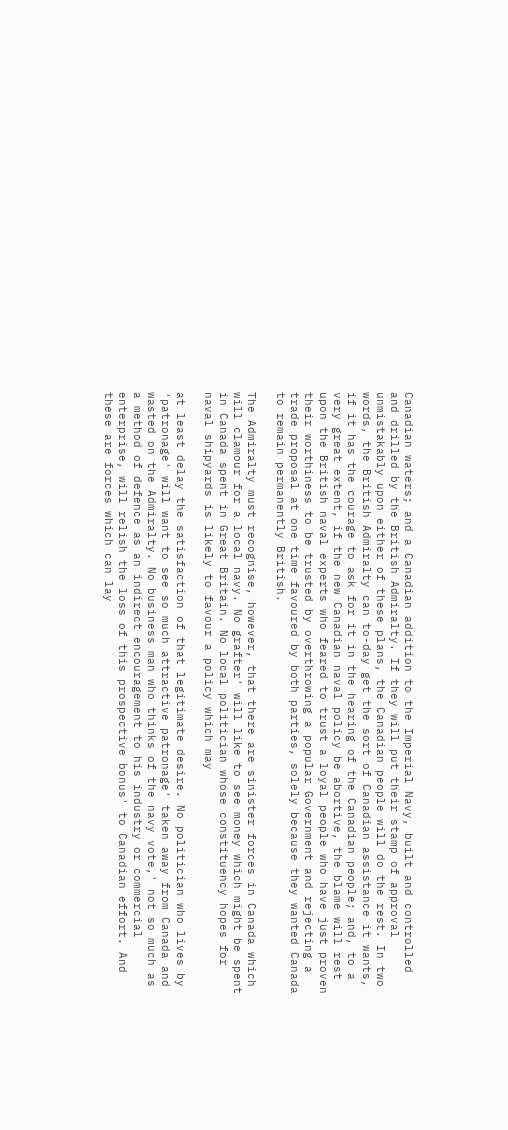Canadian waters; and a Canadian addition to the Imperial Navy, built and controlled and drilled by the British Admiralty. If they will put their stamp of approval unmistakably upon either of these plans, the Canadian people will do the rest. In two words, the British Admiralty can to-day get the sort of Canadian assistance it wants, if it has the courage to ask for it in the hearing of the Canadian people; and, to a very great extent, if the new Canadian naval policy be abortive, the blame will rest upon the British naval experts who feared to trust a loyal people who have just proven their worthiness to be trusted by overthrowing a popular Government and rejecting a trade proposal at one time favoured by both parties, solely because they wanted Canada to remain permanently British.

The Admiralty must recognise, however, that there are sinister forces in Canada which will clamour for a local navy. No grafter' will like to see money which might be spent in Canada spent in Great Britain. No local politician whose constituency hopes for naval shipyards is likely to favour a policy which may

at least delay the satisfaction of that legitimate desire. No politician who lives by 'patronage' will want to see so much attractive patronage' taken away from Canada and wasted on the Admiralty. No business man who thinks of the navy vote,' not so much as a method of defence as an indirect encouragement to his industry or commercial enterprise, will relish the loss of this prospective bonus' to Canadian effort. And these are forces which can lay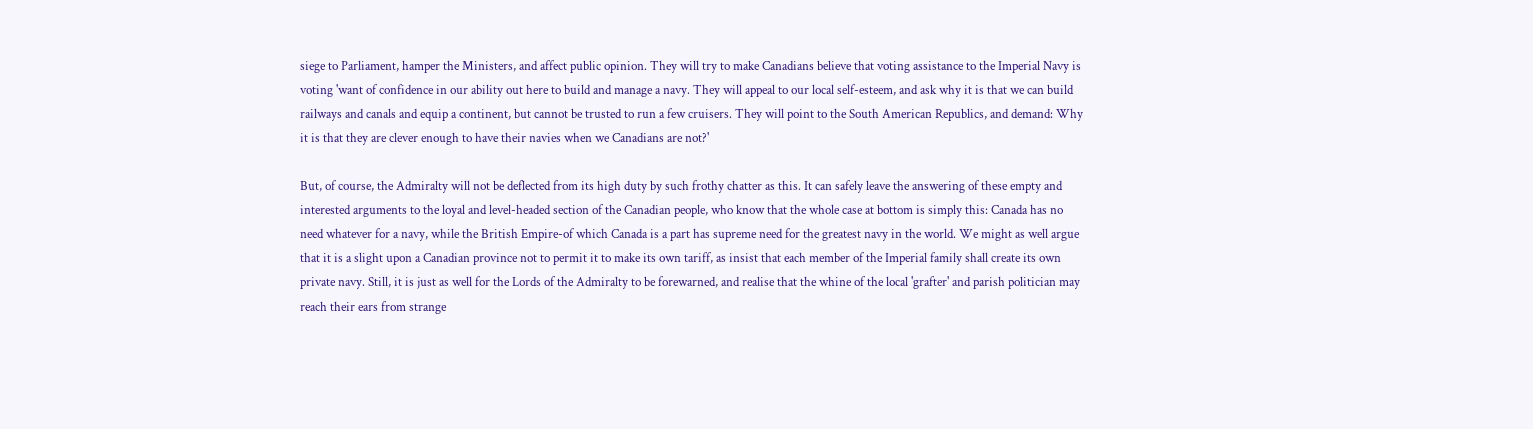siege to Parliament, hamper the Ministers, and affect public opinion. They will try to make Canadians believe that voting assistance to the Imperial Navy is voting 'want of confidence in our ability out here to build and manage a navy. They will appeal to our local self-esteem, and ask why it is that we can build railways and canals and equip a continent, but cannot be trusted to run a few cruisers. They will point to the South American Republics, and demand: Why it is that they are clever enough to have their navies when we Canadians are not?'

But, of course, the Admiralty will not be deflected from its high duty by such frothy chatter as this. It can safely leave the answering of these empty and interested arguments to the loyal and level-headed section of the Canadian people, who know that the whole case at bottom is simply this: Canada has no need whatever for a navy, while the British Empire-of which Canada is a part has supreme need for the greatest navy in the world. We might as well argue that it is a slight upon a Canadian province not to permit it to make its own tariff, as insist that each member of the Imperial family shall create its own private navy. Still, it is just as well for the Lords of the Admiralty to be forewarned, and realise that the whine of the local 'grafter' and parish politician may reach their ears from strange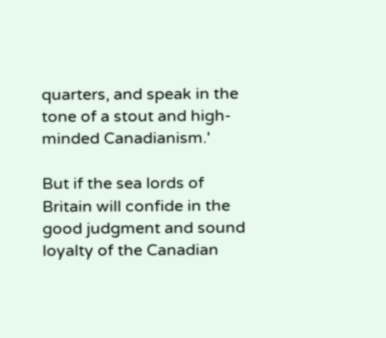quarters, and speak in the tone of a stout and high-minded Canadianism.'

But if the sea lords of Britain will confide in the good judgment and sound loyalty of the Canadian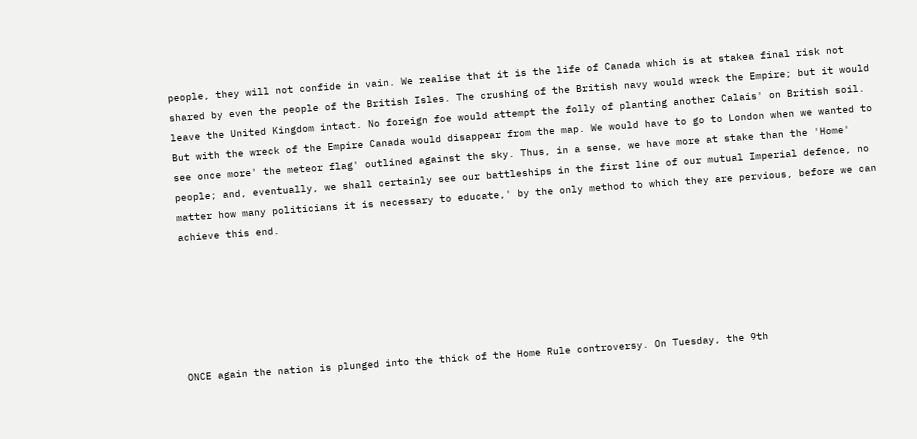people, they will not confide in vain. We realise that it is the life of Canada which is at stakea final risk not shared by even the people of the British Isles. The crushing of the British navy would wreck the Empire; but it would leave the United Kingdom intact. No foreign foe would attempt the folly of planting another Calais' on British soil. But with the wreck of the Empire Canada would disappear from the map. We would have to go to London when we wanted to see once more' the meteor flag' outlined against the sky. Thus, in a sense, we have more at stake than the 'Home' people; and, eventually, we shall certainly see our battleships in the first line of our mutual Imperial defence, no matter how many politicians it is necessary to educate,' by the only method to which they are pervious, before we can achieve this end.






ONCE again the nation is plunged into the thick of the Home Rule controversy. On Tuesday, the 9th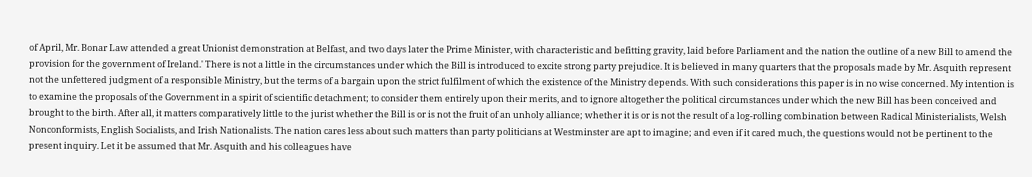of April, Mr. Bonar Law attended a great Unionist demonstration at Belfast, and two days later the Prime Minister, with characteristic and befitting gravity, laid before Parliament and the nation the outline of a new Bill to amend the provision for the government of Ireland.' There is not a little in the circumstances under which the Bill is introduced to excite strong party prejudice. It is believed in many quarters that the proposals made by Mr. Asquith represent not the unfettered judgment of a responsible Ministry, but the terms of a bargain upon the strict fulfilment of which the existence of the Ministry depends. With such considerations this paper is in no wise concerned. My intention is to examine the proposals of the Government in a spirit of scientific detachment; to consider them entirely upon their merits, and to ignore altogether the political circumstances under which the new Bill has been conceived and brought to the birth. After all, it matters comparatively little to the jurist whether the Bill is or is not the fruit of an unholy alliance; whether it is or is not the result of a log-rolling combination between Radical Ministerialists, Welsh Nonconformists, English Socialists, and Irish Nationalists. The nation cares less about such matters than party politicians at Westminster are apt to imagine; and even if it cared much, the questions would not be pertinent to the present inquiry. Let it be assumed that Mr. Asquith and his colleagues have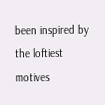been inspired by the loftiest motives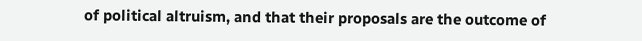of political altruism, and that their proposals are the outcome of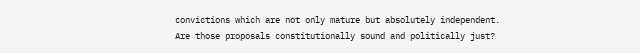convictions which are not only mature but absolutely independent. Are those proposals constitutionally sound and politically just?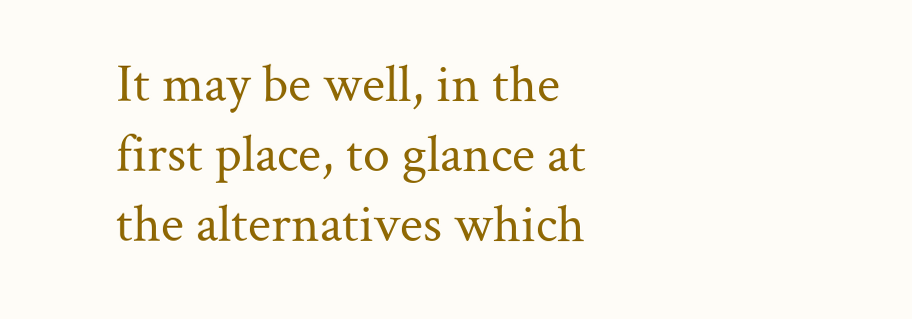It may be well, in the first place, to glance at the alternatives which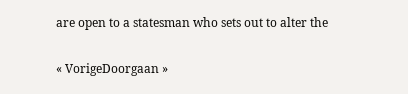are open to a statesman who sets out to alter the

« VorigeDoorgaan »